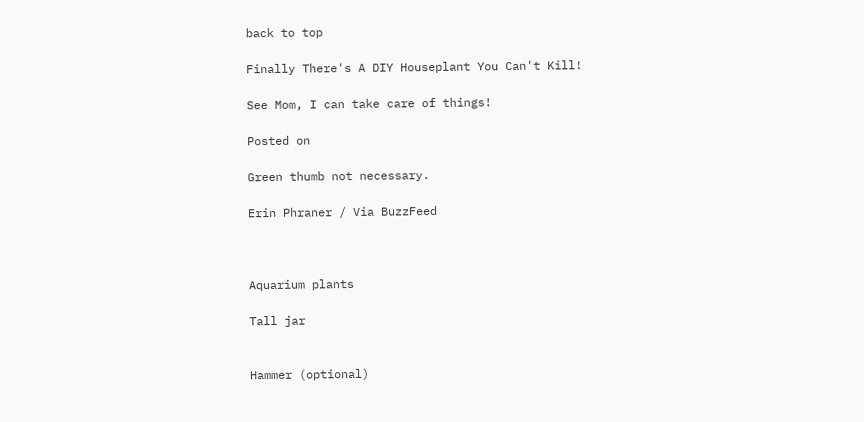back to top

Finally There's A DIY Houseplant You Can't Kill!

See Mom, I can take care of things!

Posted on

Green thumb not necessary.

Erin Phraner / Via BuzzFeed



Aquarium plants

Tall jar


Hammer (optional)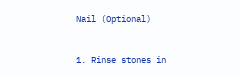Nail (Optional)


1. Rinse stones in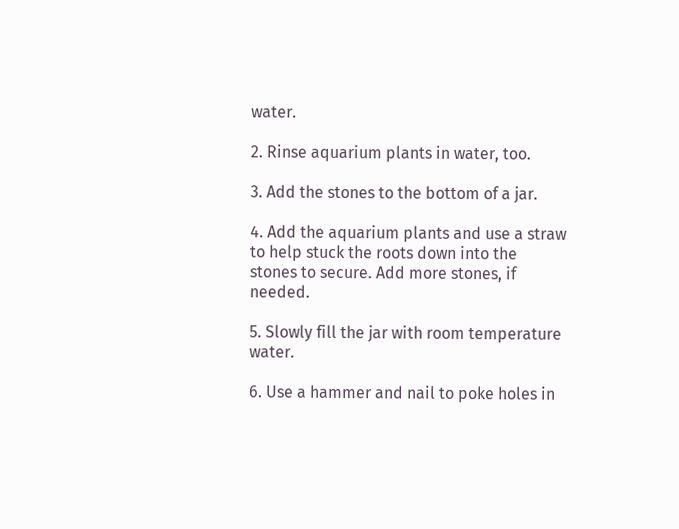water.

2. Rinse aquarium plants in water, too.

3. Add the stones to the bottom of a jar.

4. Add the aquarium plants and use a straw to help stuck the roots down into the stones to secure. Add more stones, if needed.

5. Slowly fill the jar with room temperature water.

6. Use a hammer and nail to poke holes in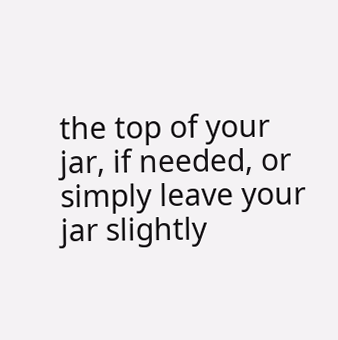the top of your jar, if needed, or simply leave your jar slightly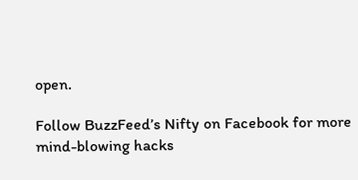open.

Follow BuzzFeed’s Nifty on Facebook for more mind-blowing hacks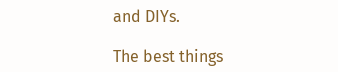and DIYs.

The best things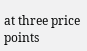at three price points